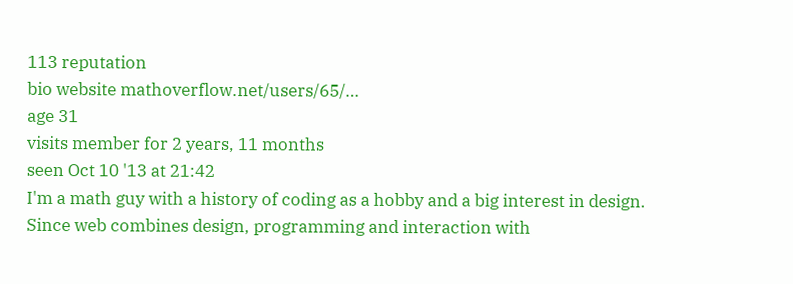113 reputation
bio website mathoverflow.net/users/65/…
age 31
visits member for 2 years, 11 months
seen Oct 10 '13 at 21:42
I'm a math guy with a history of coding as a hobby and a big interest in design. Since web combines design, programming and interaction with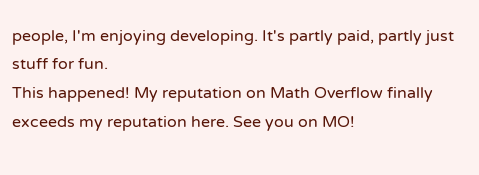people, I'm enjoying developing. It's partly paid, partly just stuff for fun.
This happened! My reputation on Math Overflow finally exceeds my reputation here. See you on MO!